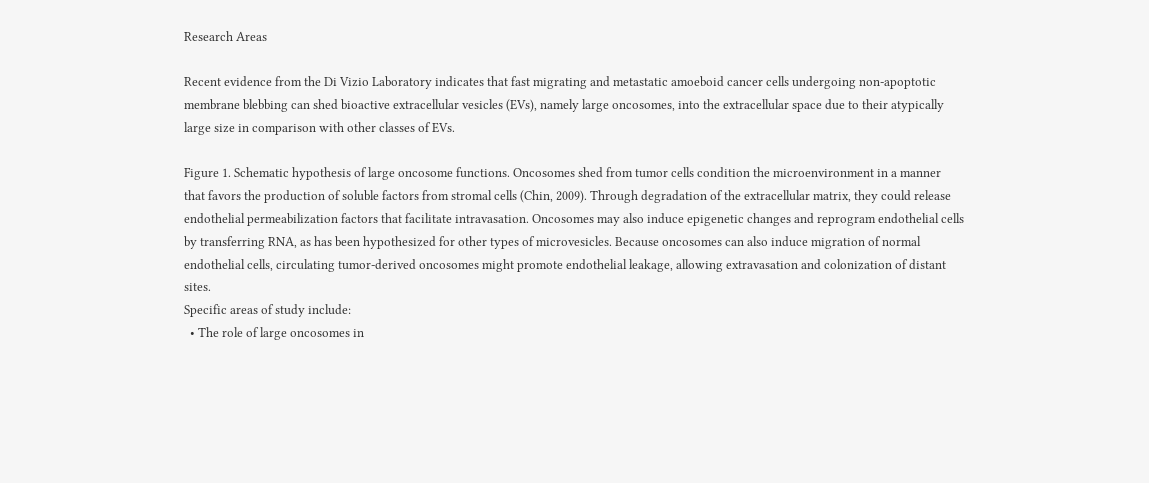Research Areas

Recent evidence from the Di Vizio Laboratory indicates that fast migrating and metastatic amoeboid cancer cells undergoing non-apoptotic membrane blebbing can shed bioactive extracellular vesicles (EVs), namely large oncosomes, into the extracellular space due to their atypically large size in comparison with other classes of EVs.

Figure 1. Schematic hypothesis of large oncosome functions. Oncosomes shed from tumor cells condition the microenvironment in a manner that favors the production of soluble factors from stromal cells (Chin, 2009). Through degradation of the extracellular matrix, they could release endothelial permeabilization factors that facilitate intravasation. Oncosomes may also induce epigenetic changes and reprogram endothelial cells by transferring RNA, as has been hypothesized for other types of microvesicles. Because oncosomes can also induce migration of normal endothelial cells, circulating tumor-derived oncosomes might promote endothelial leakage, allowing extravasation and colonization of distant sites.
Specific areas of study include:
  • The role of large oncosomes in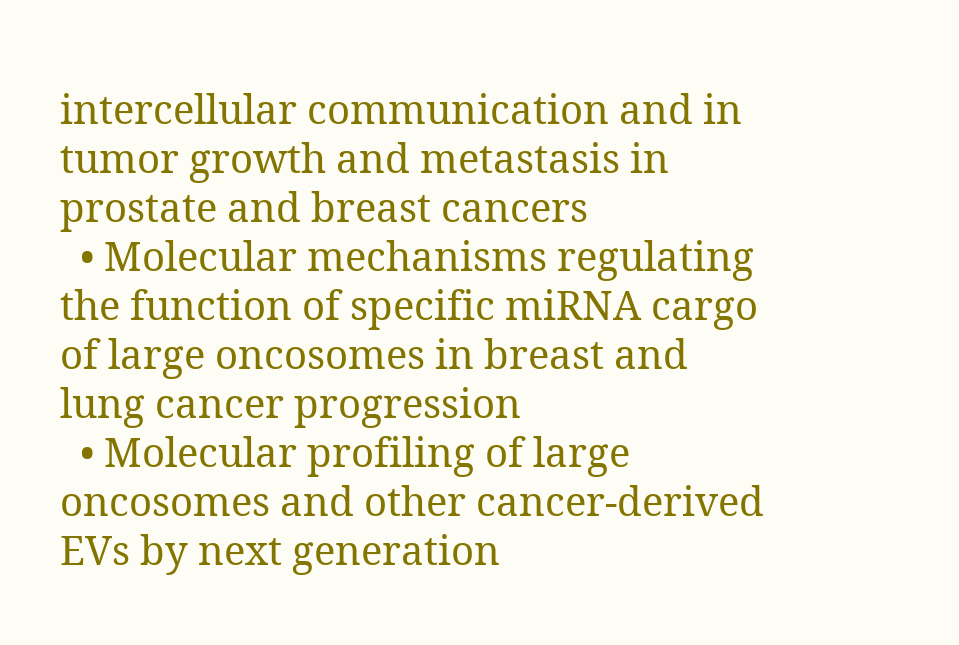intercellular communication and in tumor growth and metastasis in prostate and breast cancers
  • Molecular mechanisms regulating the function of specific miRNA cargo of large oncosomes in breast and lung cancer progression
  • Molecular profiling of large oncosomes and other cancer-derived EVs by next generation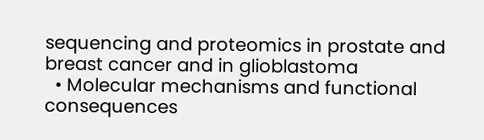sequencing and proteomics in prostate and breast cancer and in glioblastoma
  • Molecular mechanisms and functional consequences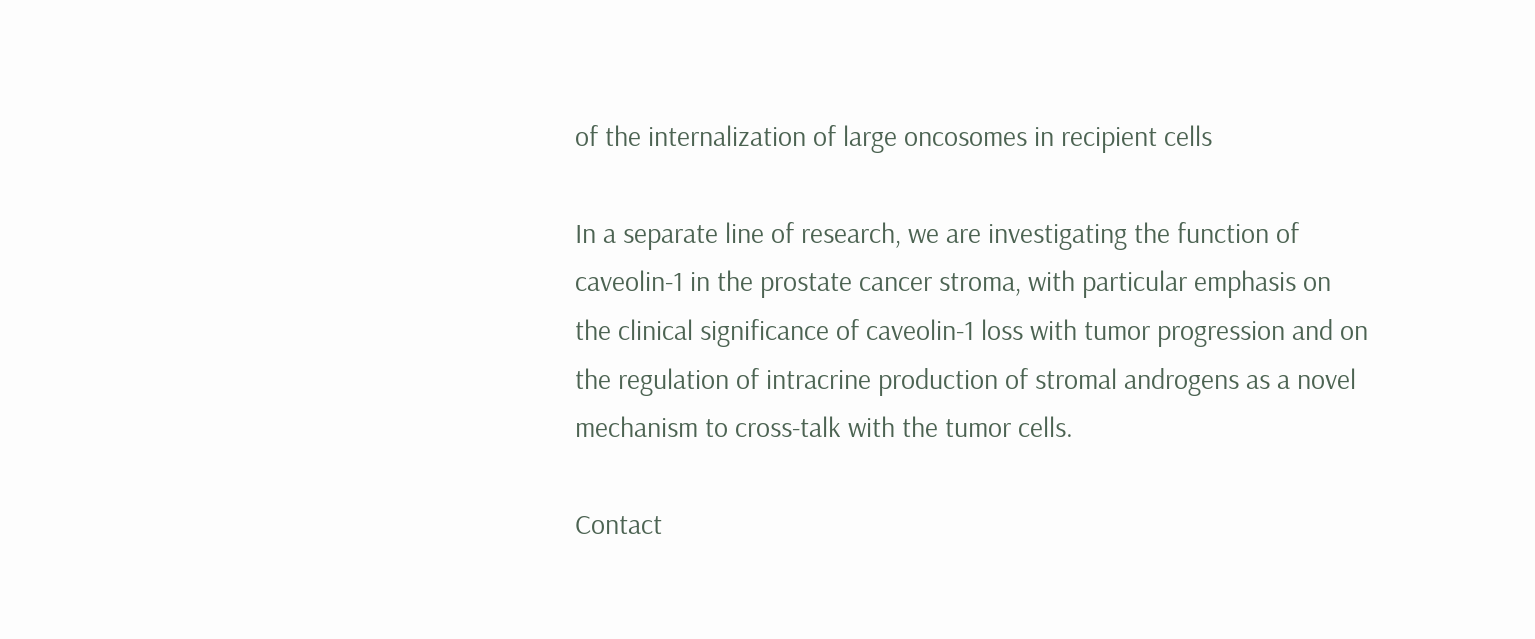of the internalization of large oncosomes in recipient cells

In a separate line of research, we are investigating the function of caveolin-1 in the prostate cancer stroma, with particular emphasis on the clinical significance of caveolin-1 loss with tumor progression and on the regulation of intracrine production of stromal androgens as a novel mechanism to cross-talk with the tumor cells.

Contact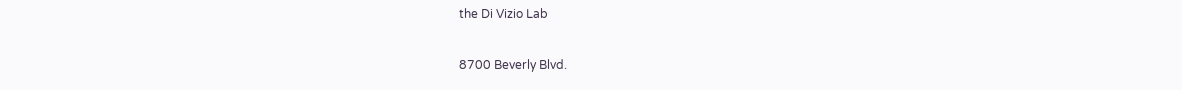the Di Vizio Lab

8700 Beverly Blvd.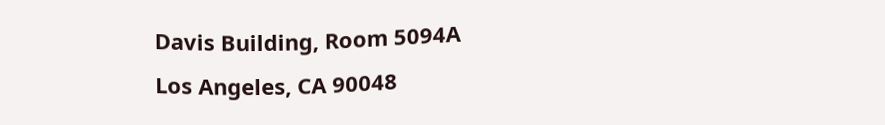Davis Building, Room 5094A
Los Angeles, CA 90048